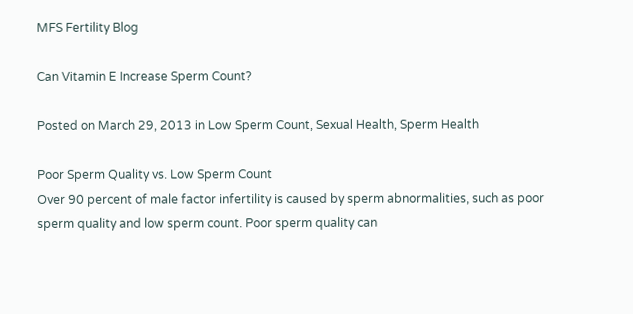MFS Fertility Blog

Can Vitamin E Increase Sperm Count?

Posted on March 29, 2013 in Low Sperm Count, Sexual Health, Sperm Health

Poor Sperm Quality vs. Low Sperm Count
Over 90 percent of male factor infertility is caused by sperm abnormalities, such as poor sperm quality and low sperm count. Poor sperm quality can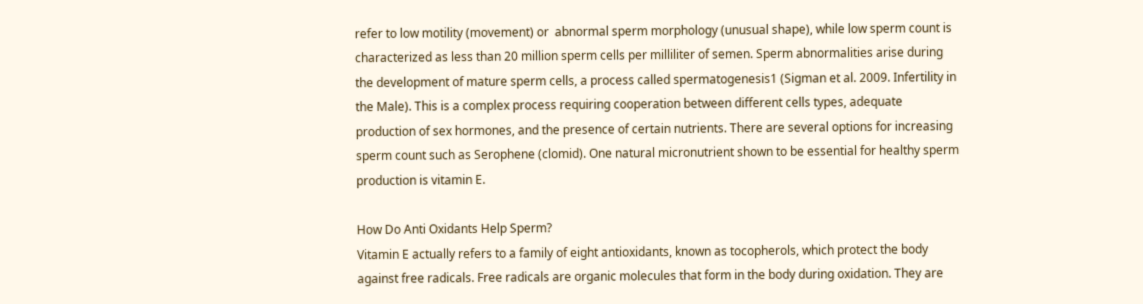refer to low motility (movement) or  abnormal sperm morphology (unusual shape), while low sperm count is characterized as less than 20 million sperm cells per milliliter of semen. Sperm abnormalities arise during the development of mature sperm cells, a process called spermatogenesis1 (Sigman et al. 2009. Infertility in the Male). This is a complex process requiring cooperation between different cells types, adequate production of sex hormones, and the presence of certain nutrients. There are several options for increasing sperm count such as Serophene (clomid). One natural micronutrient shown to be essential for healthy sperm production is vitamin E.

How Do Anti Oxidants Help Sperm?
Vitamin E actually refers to a family of eight antioxidants, known as tocopherols, which protect the body against free radicals. Free radicals are organic molecules that form in the body during oxidation. They are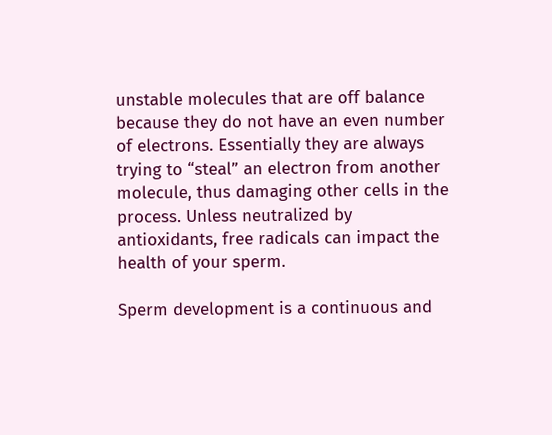unstable molecules that are off balance because they do not have an even number of electrons. Essentially they are always trying to “steal” an electron from another molecule, thus damaging other cells in the process. Unless neutralized by antioxidants, free radicals can impact the health of your sperm.

Sperm development is a continuous and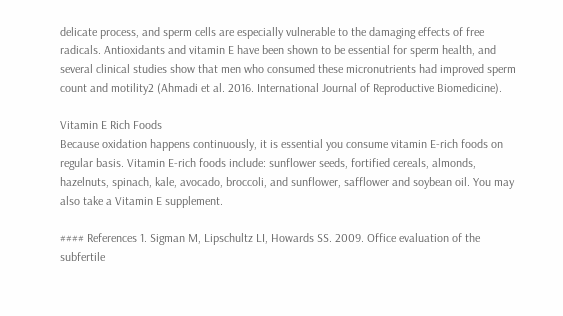delicate process, and sperm cells are especially vulnerable to the damaging effects of free radicals. Antioxidants and vitamin E have been shown to be essential for sperm health, and several clinical studies show that men who consumed these micronutrients had improved sperm count and motility2 (Ahmadi et al. 2016. International Journal of Reproductive Biomedicine).

Vitamin E Rich Foods
Because oxidation happens continuously, it is essential you consume vitamin E-rich foods on regular basis. Vitamin E-rich foods include: sunflower seeds, fortified cereals, almonds, hazelnuts, spinach, kale, avocado, broccoli, and sunflower, safflower and soybean oil. You may also take a Vitamin E supplement.

#### References 1. Sigman M, Lipschultz LI, Howards SS. 2009. Office evaluation of the subfertile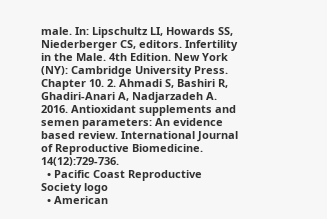male. In: Lipschultz LI, Howards SS, Niederberger CS, editors. Infertility in the Male. 4th Edition. New York (NY): Cambridge University Press. Chapter 10. 2. Ahmadi S, Bashiri R, Ghadiri-Anari A, Nadjarzadeh A. 2016. Antioxidant supplements and semen parameters: An evidence based review. International Journal of Reproductive Biomedicine. 14(12):729-736.
  • Pacific Coast Reproductive Society logo
  • American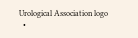Urological Association logo
  •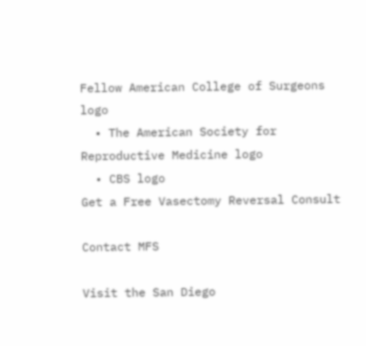Fellow American College of Surgeons logo
  • The American Society for Reproductive Medicine logo
  • CBS logo
Get a Free Vasectomy Reversal Consult

Contact MFS

Visit the San Diego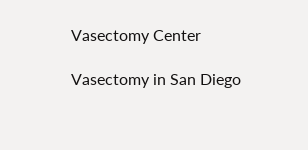Vasectomy Center

Vasectomy in San Diego